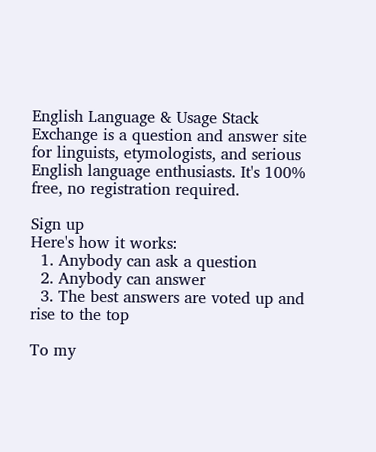English Language & Usage Stack Exchange is a question and answer site for linguists, etymologists, and serious English language enthusiasts. It's 100% free, no registration required.

Sign up
Here's how it works:
  1. Anybody can ask a question
  2. Anybody can answer
  3. The best answers are voted up and rise to the top

To my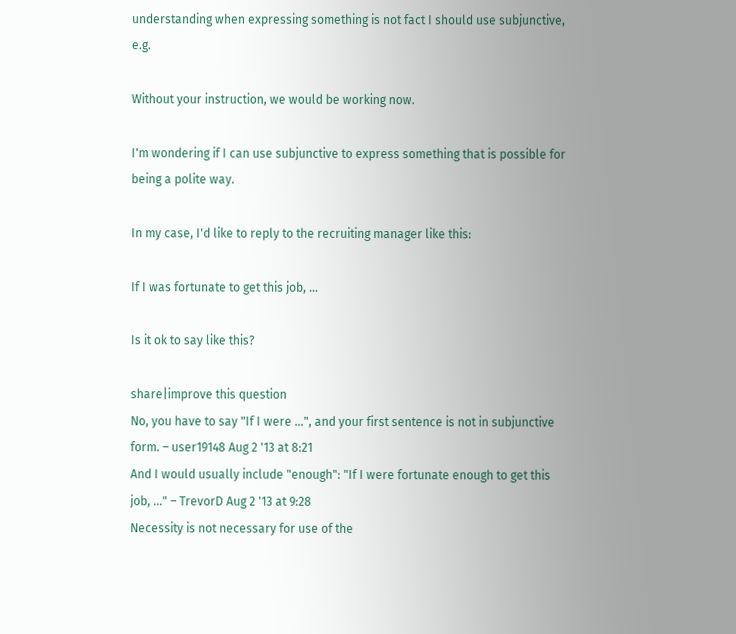understanding when expressing something is not fact I should use subjunctive, e.g.

Without your instruction, we would be working now.

I'm wondering if I can use subjunctive to express something that is possible for being a polite way.

In my case, I'd like to reply to the recruiting manager like this:

If I was fortunate to get this job, ...

Is it ok to say like this?

share|improve this question
No, you have to say "If I were ...", and your first sentence is not in subjunctive form. – user19148 Aug 2 '13 at 8:21
And I would usually include "enough": "If I were fortunate enough to get this job, ..." – TrevorD Aug 2 '13 at 9:28
Necessity is not necessary for use of the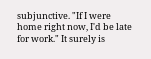subjunctive. "If I were home right now, I'd be late for work." It surely is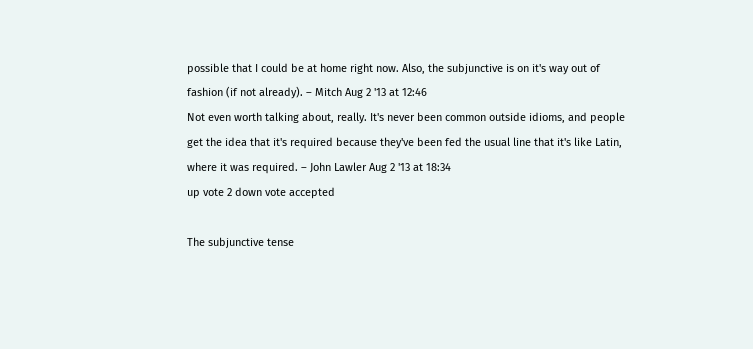possible that I could be at home right now. Also, the subjunctive is on it's way out of fashion (if not already). – Mitch Aug 2 '13 at 12:46
Not even worth talking about, really. It's never been common outside idioms, and people get the idea that it's required because they've been fed the usual line that it's like Latin, where it was required. – John Lawler Aug 2 '13 at 18:34
up vote 2 down vote accepted

The subjunctive tense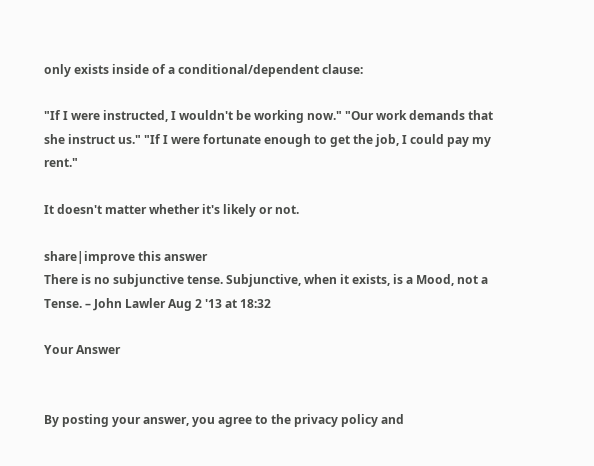only exists inside of a conditional/dependent clause:

"If I were instructed, I wouldn't be working now." "Our work demands that she instruct us." "If I were fortunate enough to get the job, I could pay my rent."

It doesn't matter whether it's likely or not.

share|improve this answer
There is no subjunctive tense. Subjunctive, when it exists, is a Mood, not a Tense. – John Lawler Aug 2 '13 at 18:32

Your Answer


By posting your answer, you agree to the privacy policy and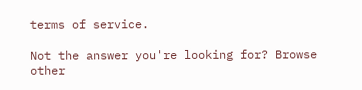terms of service.

Not the answer you're looking for? Browse other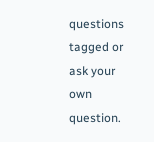questions tagged or ask your own question.